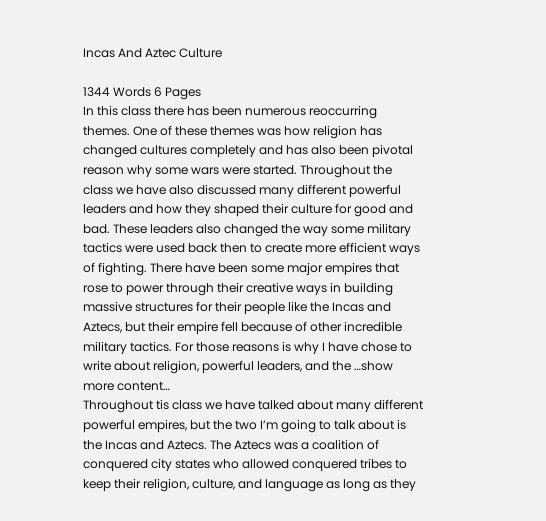Incas And Aztec Culture

1344 Words 6 Pages
In this class there has been numerous reoccurring themes. One of these themes was how religion has changed cultures completely and has also been pivotal reason why some wars were started. Throughout the class we have also discussed many different powerful leaders and how they shaped their culture for good and bad. These leaders also changed the way some military tactics were used back then to create more efficient ways of fighting. There have been some major empires that rose to power through their creative ways in building massive structures for their people like the Incas and Aztecs, but their empire fell because of other incredible military tactics. For those reasons is why I have chose to write about religion, powerful leaders, and the …show more content…
Throughout tis class we have talked about many different powerful empires, but the two I’m going to talk about is the Incas and Aztecs. The Aztecs was a coalition of conquered city states who allowed conquered tribes to keep their religion, culture, and language as long as they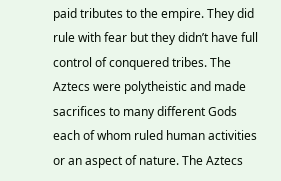paid tributes to the empire. They did rule with fear but they didn’t have full control of conquered tribes. The Aztecs were polytheistic and made sacrifices to many different Gods each of whom ruled human activities or an aspect of nature. The Aztecs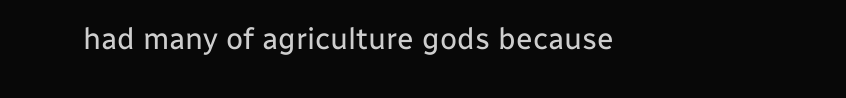had many of agriculture gods because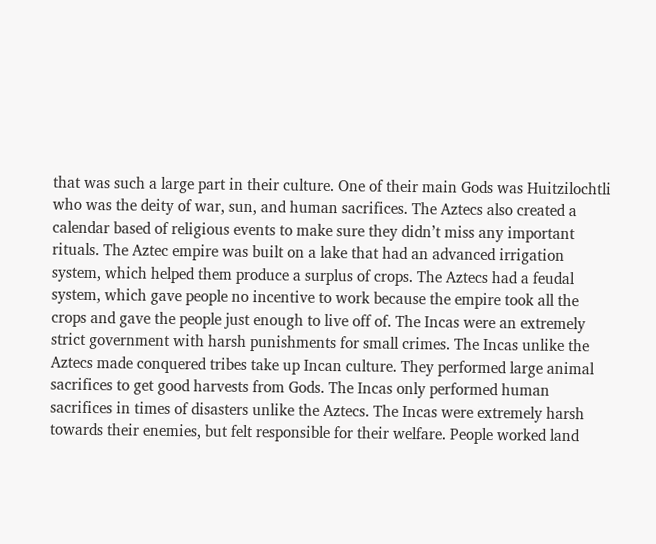that was such a large part in their culture. One of their main Gods was Huitzilochtli who was the deity of war, sun, and human sacrifices. The Aztecs also created a calendar based of religious events to make sure they didn’t miss any important rituals. The Aztec empire was built on a lake that had an advanced irrigation system, which helped them produce a surplus of crops. The Aztecs had a feudal system, which gave people no incentive to work because the empire took all the crops and gave the people just enough to live off of. The Incas were an extremely strict government with harsh punishments for small crimes. The Incas unlike the Aztecs made conquered tribes take up Incan culture. They performed large animal sacrifices to get good harvests from Gods. The Incas only performed human sacrifices in times of disasters unlike the Aztecs. The Incas were extremely harsh towards their enemies, but felt responsible for their welfare. People worked land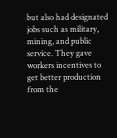but also had designated jobs such as military, mining, and public service. They gave workers incentives to get better production from the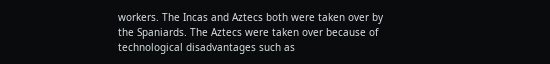workers. The Incas and Aztecs both were taken over by the Spaniards. The Aztecs were taken over because of technological disadvantages such as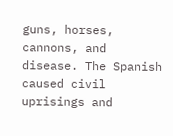guns, horses, cannons, and disease. The Spanish caused civil uprisings and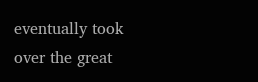eventually took over the great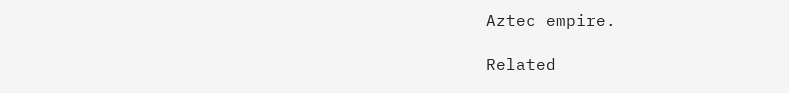Aztec empire.

Related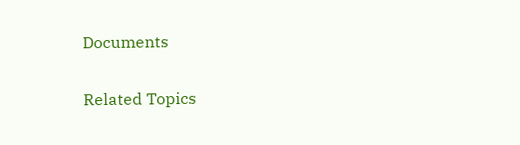Documents

Related Topics